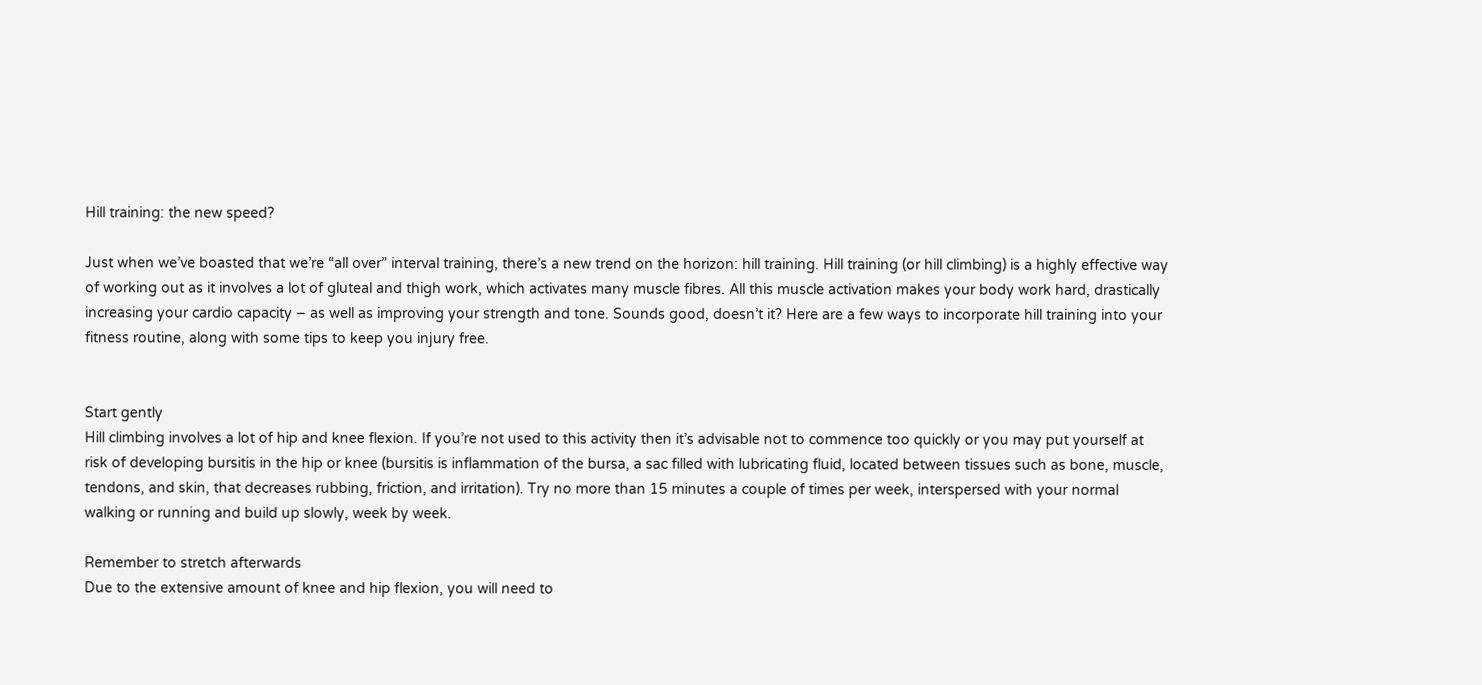Hill training: the new speed?

Just when we’ve boasted that we’re “all over” interval training, there’s a new trend on the horizon: hill training. Hill training (or hill climbing) is a highly effective way of working out as it involves a lot of gluteal and thigh work, which activates many muscle fibres. All this muscle activation makes your body work hard, drastically increasing your cardio capacity – as well as improving your strength and tone. Sounds good, doesn’t it? Here are a few ways to incorporate hill training into your fitness routine, along with some tips to keep you injury free.


Start gently
Hill climbing involves a lot of hip and knee flexion. If you’re not used to this activity then it’s advisable not to commence too quickly or you may put yourself at risk of developing bursitis in the hip or knee (bursitis is inflammation of the bursa, a sac filled with lubricating fluid, located between tissues such as bone, muscle, tendons, and skin, that decreases rubbing, friction, and irritation). Try no more than 15 minutes a couple of times per week, interspersed with your normal walking or running and build up slowly, week by week.

Remember to stretch afterwards
Due to the extensive amount of knee and hip flexion, you will need to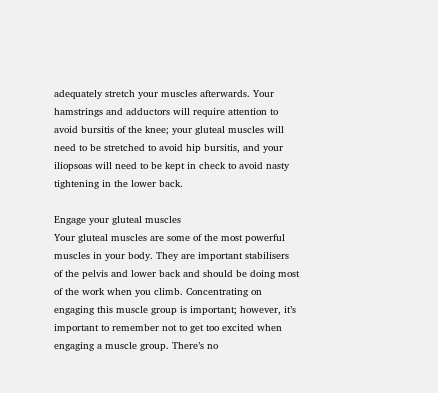adequately stretch your muscles afterwards. Your hamstrings and adductors will require attention to avoid bursitis of the knee; your gluteal muscles will need to be stretched to avoid hip bursitis, and your iliopsoas will need to be kept in check to avoid nasty tightening in the lower back.

Engage your gluteal muscles
Your gluteal muscles are some of the most powerful muscles in your body. They are important stabilisers of the pelvis and lower back and should be doing most of the work when you climb. Concentrating on engaging this muscle group is important; however, it’s important to remember not to get too excited when engaging a muscle group. There’s no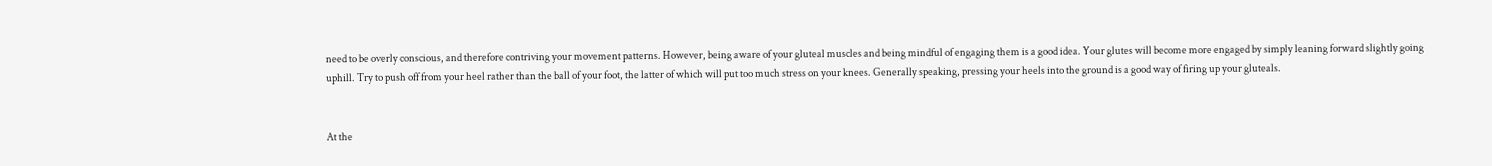need to be overly conscious, and therefore contriving your movement patterns. However, being aware of your gluteal muscles and being mindful of engaging them is a good idea. Your glutes will become more engaged by simply leaning forward slightly going uphill. Try to push off from your heel rather than the ball of your foot, the latter of which will put too much stress on your knees. Generally speaking, pressing your heels into the ground is a good way of firing up your gluteals.


At the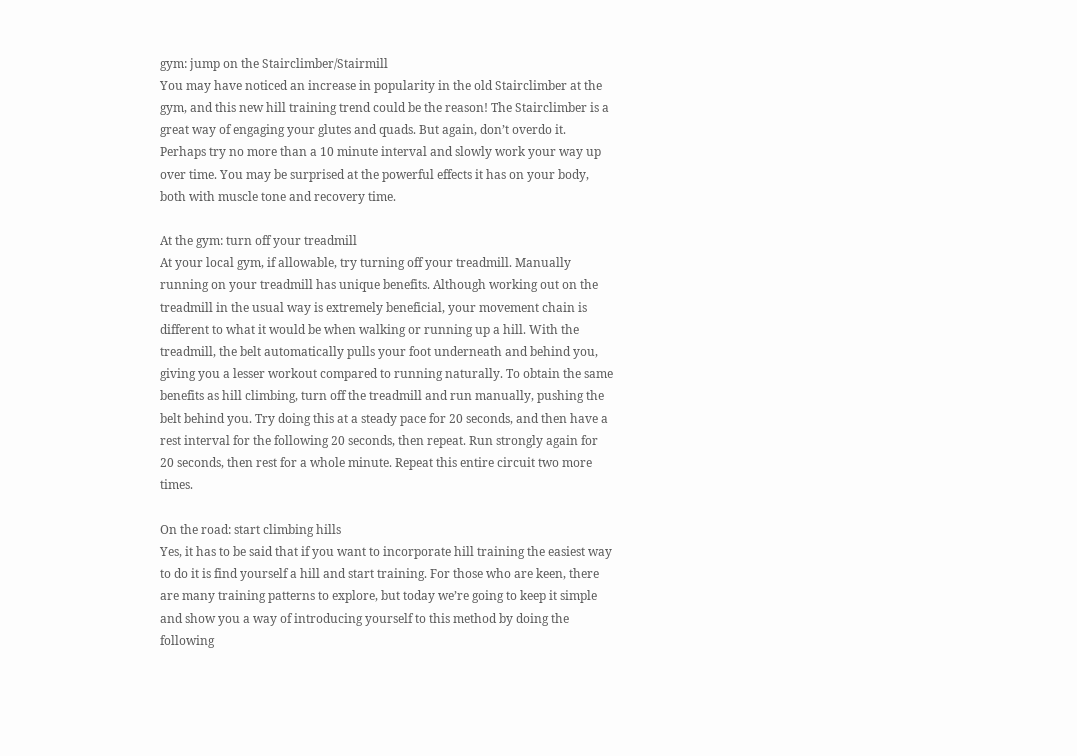gym: jump on the Stairclimber/Stairmill
You may have noticed an increase in popularity in the old Stairclimber at the gym, and this new hill training trend could be the reason! The Stairclimber is a great way of engaging your glutes and quads. But again, don’t overdo it. Perhaps try no more than a 10 minute interval and slowly work your way up over time. You may be surprised at the powerful effects it has on your body, both with muscle tone and recovery time.

At the gym: turn off your treadmill
At your local gym, if allowable, try turning off your treadmill. Manually running on your treadmill has unique benefits. Although working out on the treadmill in the usual way is extremely beneficial, your movement chain is different to what it would be when walking or running up a hill. With the treadmill, the belt automatically pulls your foot underneath and behind you, giving you a lesser workout compared to running naturally. To obtain the same benefits as hill climbing, turn off the treadmill and run manually, pushing the belt behind you. Try doing this at a steady pace for 20 seconds, and then have a rest interval for the following 20 seconds, then repeat. Run strongly again for 20 seconds, then rest for a whole minute. Repeat this entire circuit two more times.

On the road: start climbing hills
Yes, it has to be said that if you want to incorporate hill training the easiest way to do it is find yourself a hill and start training. For those who are keen, there are many training patterns to explore, but today we’re going to keep it simple and show you a way of introducing yourself to this method by doing the following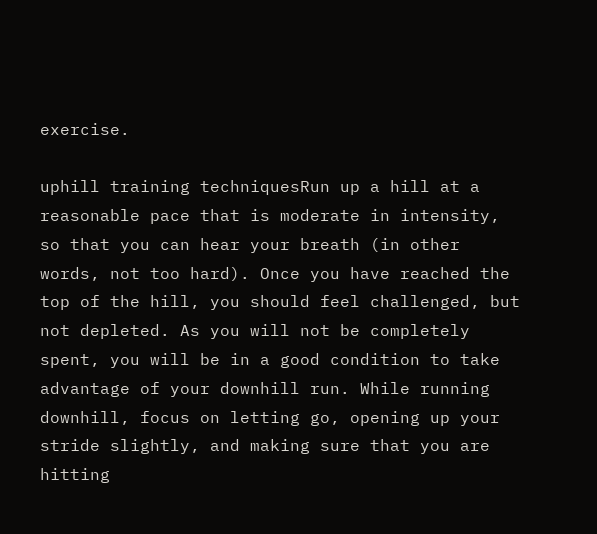exercise.

uphill training techniquesRun up a hill at a reasonable pace that is moderate in intensity, so that you can hear your breath (in other words, not too hard). Once you have reached the top of the hill, you should feel challenged, but not depleted. As you will not be completely spent, you will be in a good condition to take advantage of your downhill run. While running downhill, focus on letting go, opening up your stride slightly, and making sure that you are hitting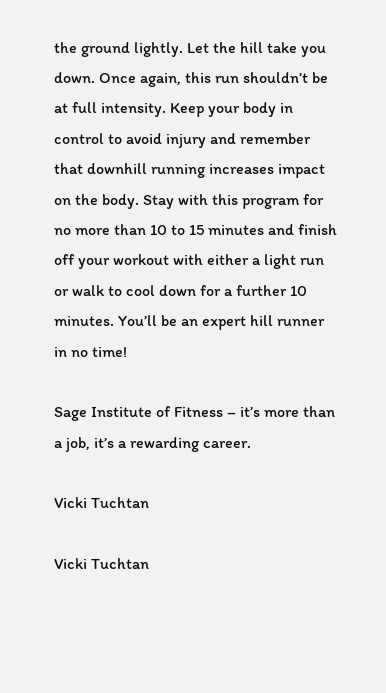the ground lightly. Let the hill take you down. Once again, this run shouldn’t be at full intensity. Keep your body in control to avoid injury and remember that downhill running increases impact on the body. Stay with this program for no more than 10 to 15 minutes and finish off your workout with either a light run or walk to cool down for a further 10 minutes. You’ll be an expert hill runner in no time!

Sage Institute of Fitness – it’s more than a job, it’s a rewarding career.

Vicki Tuchtan

Vicki Tuchtan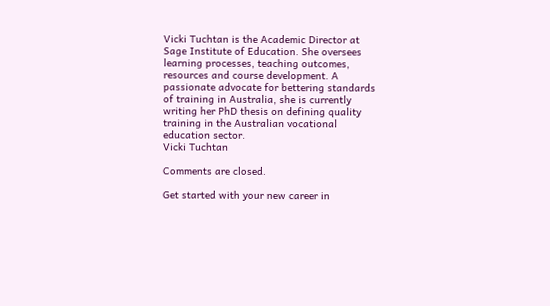Vicki Tuchtan is the Academic Director at Sage Institute of Education. She oversees learning processes, teaching outcomes, resources and course development. A passionate advocate for bettering standards of training in Australia, she is currently writing her PhD thesis on defining quality training in the Australian vocational education sector.
Vicki Tuchtan

Comments are closed.

Get started with your new career in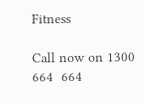Fitness

Call now on 1300 664  664